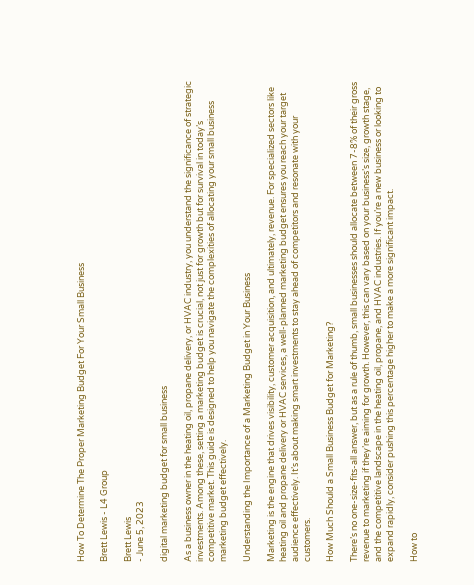How To Determine The Proper Marketing Budget For Your Small Business

Brett Lewis - L4 Group

Brett Lewis
- June 5, 2023

digital marketing budget for small business

As a business owner in the heating oil, propane delivery, or HVAC industry, you understand the significance of strategic investments. Among these, setting a marketing budget is crucial, not just for growth but for survival in today’s competitive market. This guide is designed to help you navigate the complexities of allocating your small business marketing budget effectively.

Understanding the Importance of a Marketing Budget in Your Business

Marketing is the engine that drives visibility, customer acquisition, and ultimately, revenue. For specialized sectors like heating oil and propane delivery or HVAC services, a well-planned marketing budget ensures you reach your target audience effectively. It’s about making smart investments to stay ahead of competitors and resonate with your customers.

How Much Should a Small Business Budget for Marketing?

There’s no one-size-fits-all answer, but as a rule of thumb, small businesses should allocate between 7-8% of their gross revenue to marketing if they’re aiming for growth. However, this can vary based on your business’s size, growth stage, and the competitive landscape in the heating oil, propane, and HVAC industries. If you’re a new business or looking to expand rapidly, consider pushing this percentage higher to make a more significant impact.

How to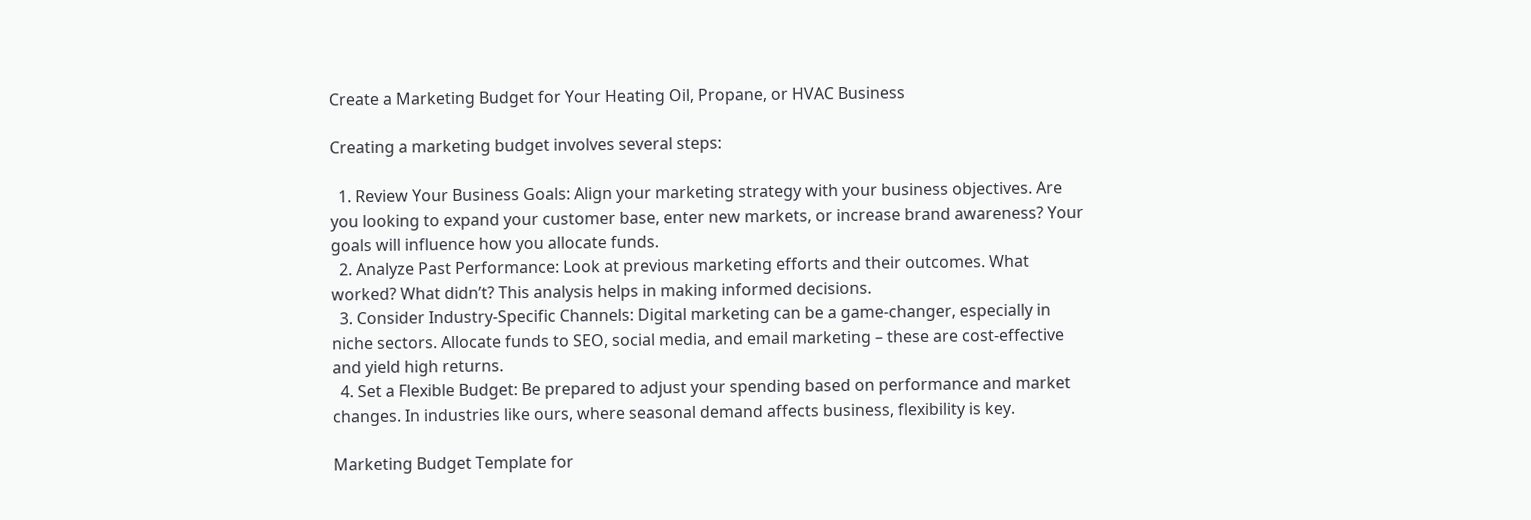Create a Marketing Budget for Your Heating Oil, Propane, or HVAC Business

Creating a marketing budget involves several steps:

  1. Review Your Business Goals: Align your marketing strategy with your business objectives. Are you looking to expand your customer base, enter new markets, or increase brand awareness? Your goals will influence how you allocate funds.
  2. Analyze Past Performance: Look at previous marketing efforts and their outcomes. What worked? What didn’t? This analysis helps in making informed decisions.
  3. Consider Industry-Specific Channels: Digital marketing can be a game-changer, especially in niche sectors. Allocate funds to SEO, social media, and email marketing – these are cost-effective and yield high returns.
  4. Set a Flexible Budget: Be prepared to adjust your spending based on performance and market changes. In industries like ours, where seasonal demand affects business, flexibility is key.

Marketing Budget Template for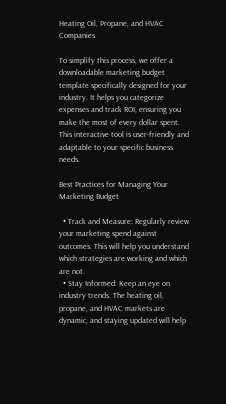Heating Oil, Propane, and HVAC Companies

To simplify this process, we offer a downloadable marketing budget template specifically designed for your industry. It helps you categorize expenses and track ROI, ensuring you make the most of every dollar spent. This interactive tool is user-friendly and adaptable to your specific business needs.

Best Practices for Managing Your Marketing Budget

  • Track and Measure: Regularly review your marketing spend against outcomes. This will help you understand which strategies are working and which are not.
  • Stay Informed: Keep an eye on industry trends. The heating oil, propane, and HVAC markets are dynamic, and staying updated will help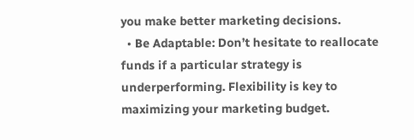you make better marketing decisions.
  • Be Adaptable: Don’t hesitate to reallocate funds if a particular strategy is underperforming. Flexibility is key to maximizing your marketing budget.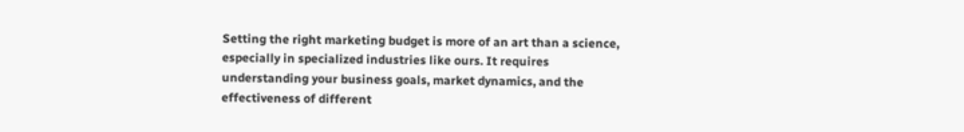Setting the right marketing budget is more of an art than a science, especially in specialized industries like ours. It requires understanding your business goals, market dynamics, and the effectiveness of different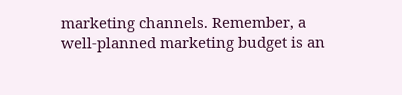marketing channels. Remember, a well-planned marketing budget is an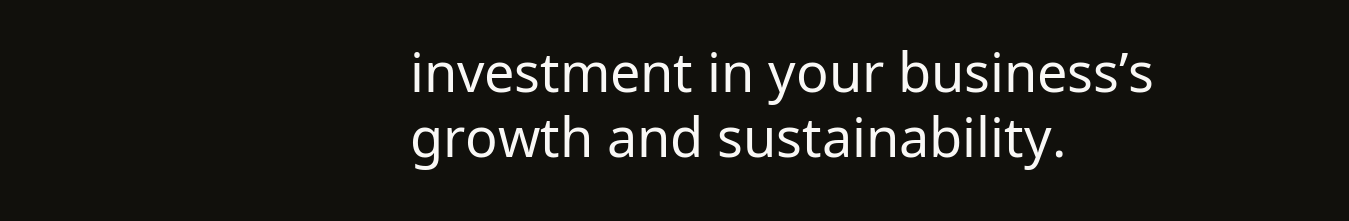investment in your business’s growth and sustainability.